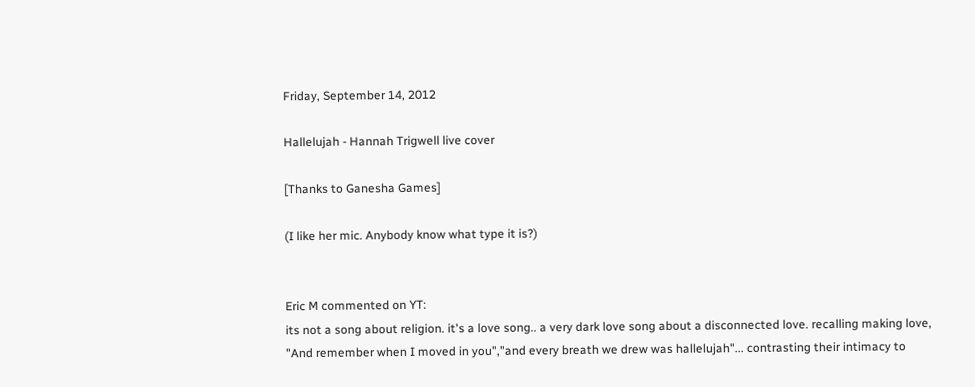Friday, September 14, 2012

Hallelujah - Hannah Trigwell live cover

[Thanks to Ganesha Games]

(I like her mic. Anybody know what type it is?)


Eric M commented on YT:
its not a song about religion. it's a love song.. a very dark love song about a disconnected love. recalling making love, "And remember when I moved in you","and every breath we drew was hallelujah"... contrasting their intimacy to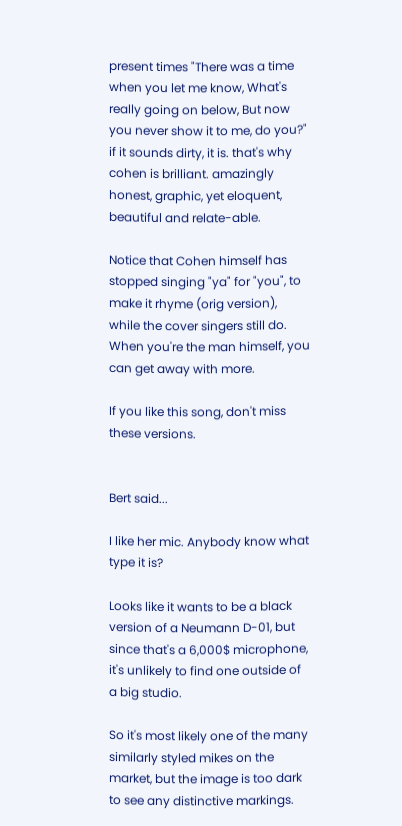present times "There was a time when you let me know, What's really going on below, But now you never show it to me, do you?" if it sounds dirty, it is. that's why cohen is brilliant. amazingly honest, graphic, yet eloquent, beautiful and relate-able.

Notice that Cohen himself has stopped singing "ya" for "you", to make it rhyme (orig version), while the cover singers still do. When you're the man himself, you can get away with more.

If you like this song, don't miss these versions.


Bert said...

I like her mic. Anybody know what type it is?

Looks like it wants to be a black version of a Neumann D-01, but since that's a 6,000$ microphone, it's unlikely to find one outside of a big studio.

So it's most likely one of the many similarly styled mikes on the market, but the image is too dark to see any distinctive markings.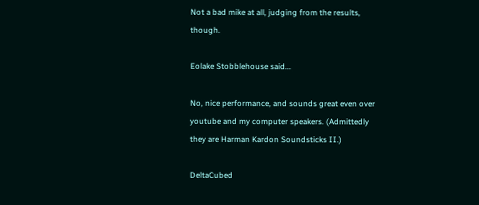Not a bad mike at all, judging from the results, though.

Eolake Stobblehouse said...

No, nice performance, and sounds great even over youtube and my computer speakers. (Admittedly they are Harman Kardon Soundsticks II.)

DeltaCubed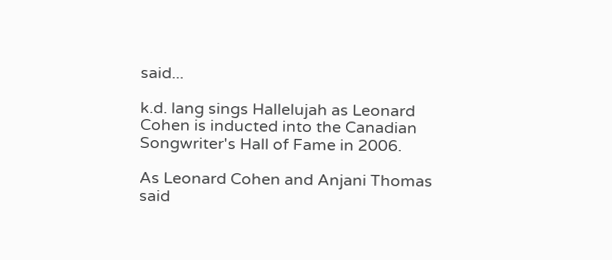said...

k.d. lang sings Hallelujah as Leonard Cohen is inducted into the Canadian Songwriter's Hall of Fame in 2006.

As Leonard Cohen and Anjani Thomas said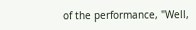of the performance, "Well,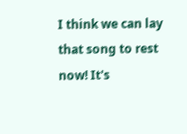I think we can lay that song to rest now! It's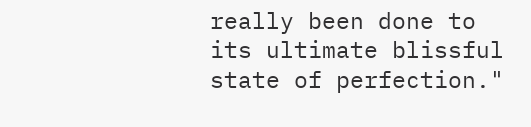really been done to its ultimate blissful state of perfection."